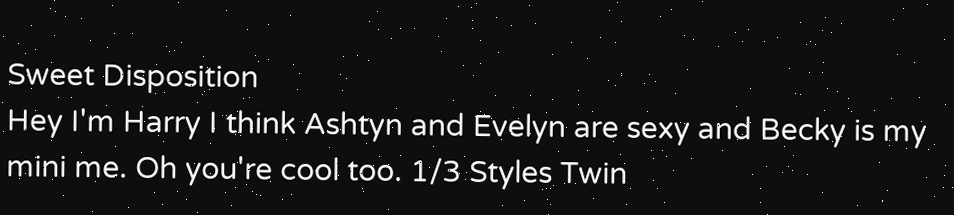Sweet Disposition
Hey I'm Harry I think Ashtyn and Evelyn are sexy and Becky is my mini me. Oh you're cool too. 1/3 Styles Twin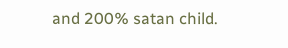and 200% satan child.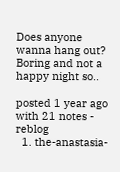Does anyone wanna hang out? Boring and not a happy night so..

posted 1 year ago with 21 notes - reblog
  1. the-anastasia-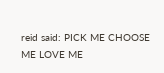reid said: PICK ME CHOOSE ME LOVE ME